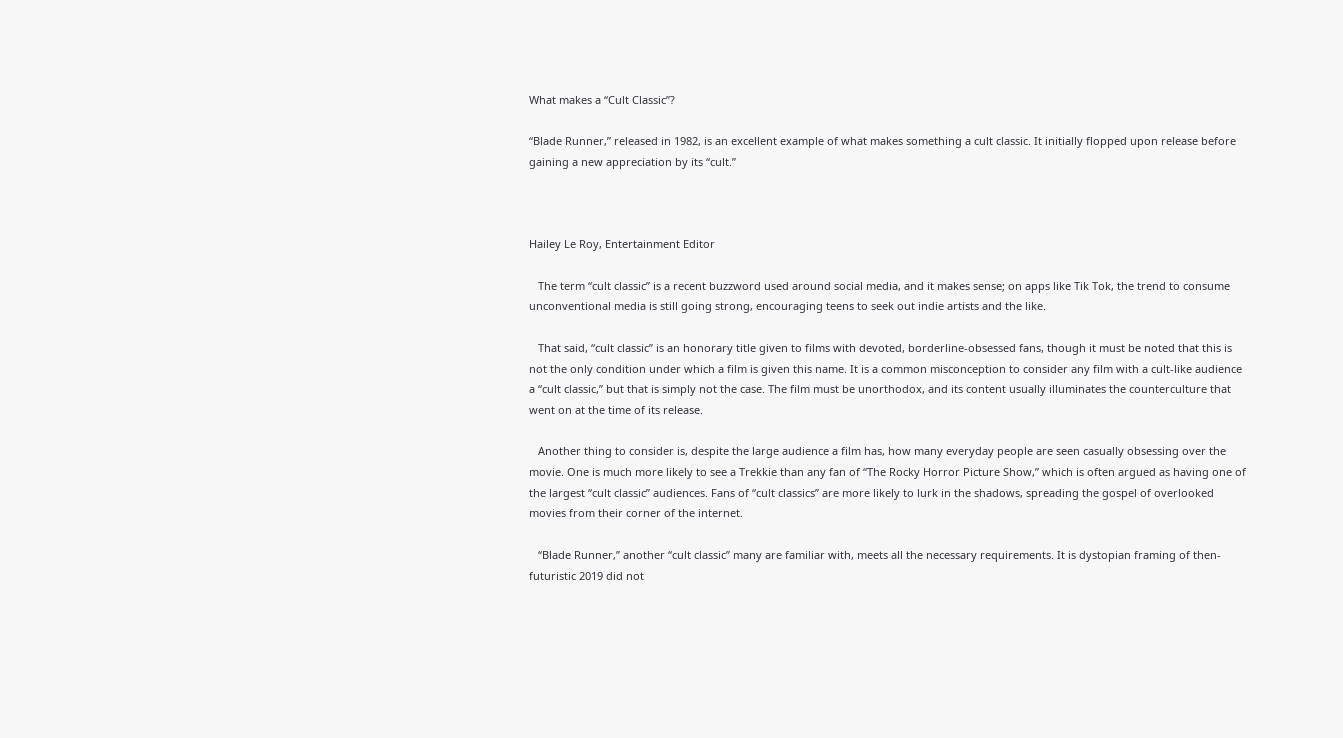What makes a “Cult Classic”?

“Blade Runner,” released in 1982, is an excellent example of what makes something a cult classic. It initially flopped upon release before gaining a new appreciation by its “cult.”



Hailey Le Roy, Entertainment Editor

   The term “cult classic” is a recent buzzword used around social media, and it makes sense; on apps like Tik Tok, the trend to consume unconventional media is still going strong, encouraging teens to seek out indie artists and the like.

   That said, “cult classic” is an honorary title given to films with devoted, borderline-obsessed fans, though it must be noted that this is not the only condition under which a film is given this name. It is a common misconception to consider any film with a cult-like audience a “cult classic,” but that is simply not the case. The film must be unorthodox, and its content usually illuminates the counterculture that went on at the time of its release.

   Another thing to consider is, despite the large audience a film has, how many everyday people are seen casually obsessing over the movie. One is much more likely to see a Trekkie than any fan of “The Rocky Horror Picture Show,” which is often argued as having one of the largest “cult classic” audiences. Fans of “cult classics” are more likely to lurk in the shadows, spreading the gospel of overlooked movies from their corner of the internet.

   “Blade Runner,” another “cult classic” many are familiar with, meets all the necessary requirements. It is dystopian framing of then-futuristic 2019 did not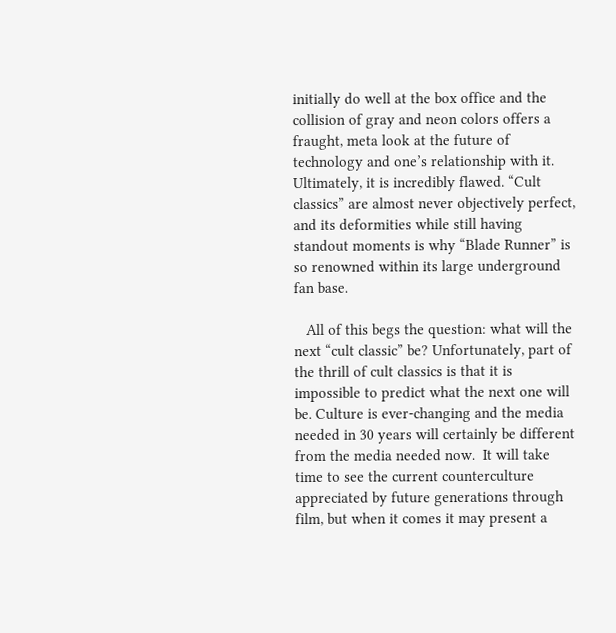initially do well at the box office and the collision of gray and neon colors offers a fraught, meta look at the future of technology and one’s relationship with it. Ultimately, it is incredibly flawed. “Cult classics” are almost never objectively perfect, and its deformities while still having standout moments is why “Blade Runner” is so renowned within its large underground fan base.

   All of this begs the question: what will the next “cult classic” be? Unfortunately, part of the thrill of cult classics is that it is impossible to predict what the next one will be. Culture is ever-changing and the media needed in 30 years will certainly be different from the media needed now.  It will take time to see the current counterculture appreciated by future generations through film, but when it comes it may present a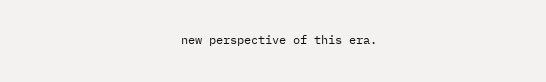new perspective of this era.